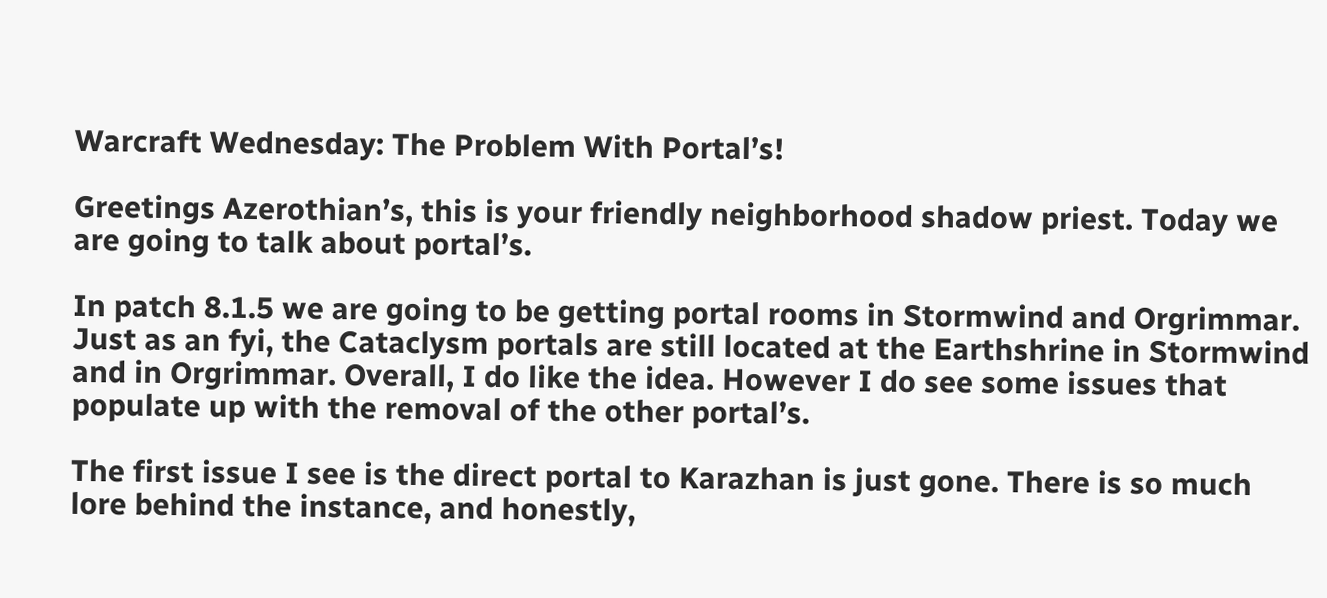Warcraft Wednesday: The Problem With Portal’s!

Greetings Azerothian’s, this is your friendly neighborhood shadow priest. Today we are going to talk about portal’s.

In patch 8.1.5 we are going to be getting portal rooms in Stormwind and Orgrimmar. Just as an fyi, the Cataclysm portals are still located at the Earthshrine in Stormwind and in Orgrimmar. Overall, I do like the idea. However I do see some issues that populate up with the removal of the other portal’s.

The first issue I see is the direct portal to Karazhan is just gone. There is so much lore behind the instance, and honestly,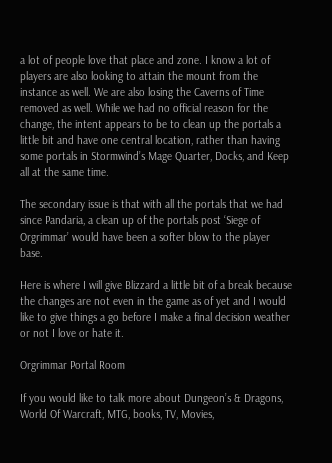a lot of people love that place and zone. I know a lot of players are also looking to attain the mount from the instance as well. We are also losing the Caverns of Time removed as well. While we had no official reason for the change, the intent appears to be to clean up the portals a little bit and have one central location, rather than having some portals in Stormwind’s Mage Quarter, Docks, and Keep all at the same time.

The secondary issue is that with all the portals that we had since Pandaria, a clean up of the portals post ‘Siege of Orgrimmar’ would have been a softer blow to the player base.

Here is where I will give Blizzard a little bit of a break because the changes are not even in the game as of yet and I would like to give things a go before I make a final decision weather or not I love or hate it.

Orgrimmar Portal Room

If you would like to talk more about Dungeon’s & Dragons, World Of Warcraft, MTG, books, TV, Movies,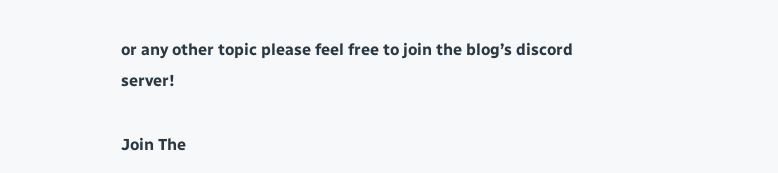or any other topic please feel free to join the blog’s discord server!

Join The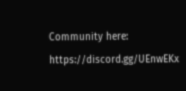Community here: https://discord.gg/UEnwEKx